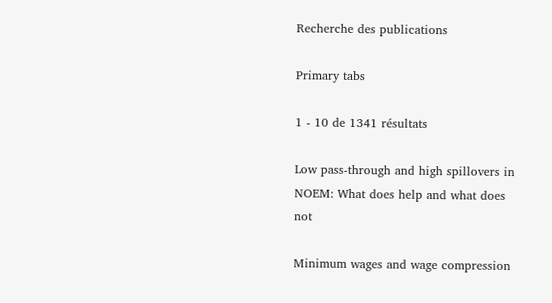Recherche des publications

Primary tabs

1 - 10 de 1341 résultats

Low pass-through and high spillovers in NOEM: What does help and what does not

Minimum wages and wage compression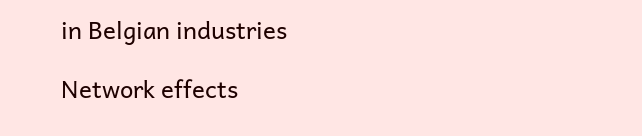in Belgian industries

Network effects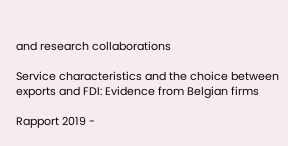and research collaborations

Service characteristics and the choice between exports and FDI: Evidence from Belgian firms

Rapport 2019 -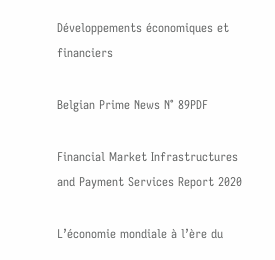Développements économiques et financiers

Belgian Prime News N° 89PDF

Financial Market Infrastructures and Payment Services Report 2020

L’économie mondiale à l’ère du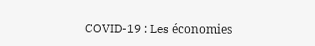COVID-19 : Les économies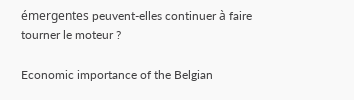émergentes peuvent-elles continuer à faire tourner le moteur ?

Economic importance of the Belgian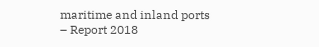maritime and inland ports – Report 2018